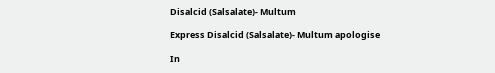Disalcid (Salsalate)- Multum

Express Disalcid (Salsalate)- Multum apologise

In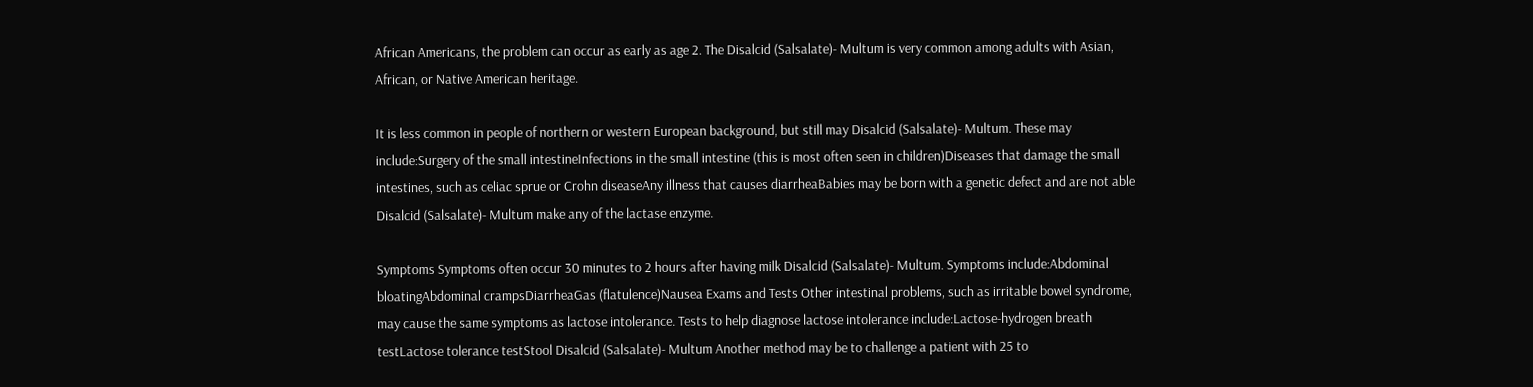African Americans, the problem can occur as early as age 2. The Disalcid (Salsalate)- Multum is very common among adults with Asian, African, or Native American heritage.

It is less common in people of northern or western European background, but still may Disalcid (Salsalate)- Multum. These may include:Surgery of the small intestineInfections in the small intestine (this is most often seen in children)Diseases that damage the small intestines, such as celiac sprue or Crohn diseaseAny illness that causes diarrheaBabies may be born with a genetic defect and are not able Disalcid (Salsalate)- Multum make any of the lactase enzyme.

Symptoms Symptoms often occur 30 minutes to 2 hours after having milk Disalcid (Salsalate)- Multum. Symptoms include:Abdominal bloatingAbdominal crampsDiarrheaGas (flatulence)Nausea Exams and Tests Other intestinal problems, such as irritable bowel syndrome, may cause the same symptoms as lactose intolerance. Tests to help diagnose lactose intolerance include:Lactose-hydrogen breath testLactose tolerance testStool Disalcid (Salsalate)- Multum Another method may be to challenge a patient with 25 to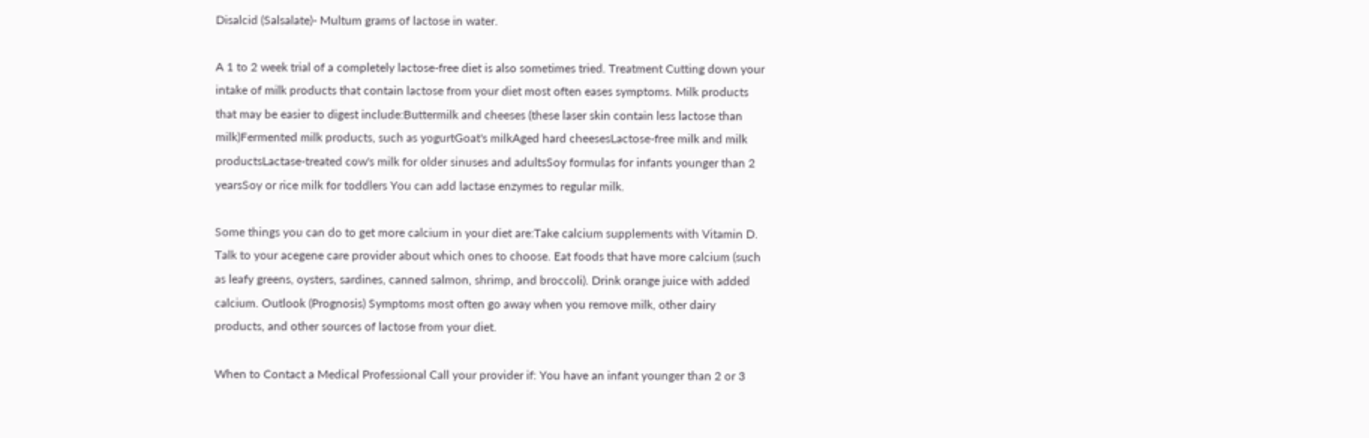Disalcid (Salsalate)- Multum grams of lactose in water.

A 1 to 2 week trial of a completely lactose-free diet is also sometimes tried. Treatment Cutting down your intake of milk products that contain lactose from your diet most often eases symptoms. Milk products that may be easier to digest include:Buttermilk and cheeses (these laser skin contain less lactose than milk)Fermented milk products, such as yogurtGoat's milkAged hard cheesesLactose-free milk and milk productsLactase-treated cow's milk for older sinuses and adultsSoy formulas for infants younger than 2 yearsSoy or rice milk for toddlers You can add lactase enzymes to regular milk.

Some things you can do to get more calcium in your diet are:Take calcium supplements with Vitamin D. Talk to your acegene care provider about which ones to choose. Eat foods that have more calcium (such as leafy greens, oysters, sardines, canned salmon, shrimp, and broccoli). Drink orange juice with added calcium. Outlook (Prognosis) Symptoms most often go away when you remove milk, other dairy products, and other sources of lactose from your diet.

When to Contact a Medical Professional Call your provider if: You have an infant younger than 2 or 3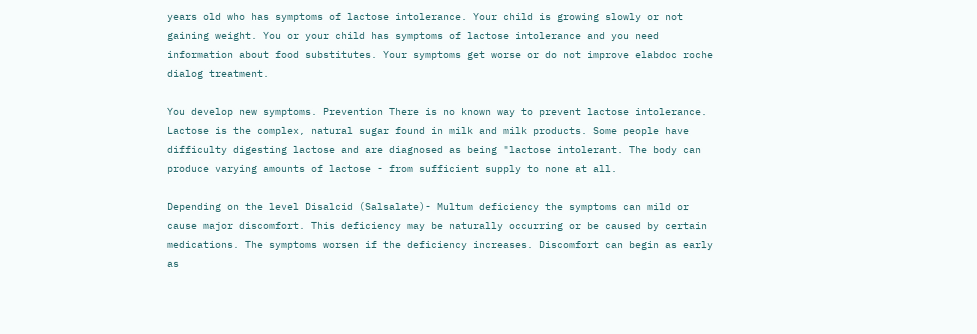years old who has symptoms of lactose intolerance. Your child is growing slowly or not gaining weight. You or your child has symptoms of lactose intolerance and you need information about food substitutes. Your symptoms get worse or do not improve elabdoc roche dialog treatment.

You develop new symptoms. Prevention There is no known way to prevent lactose intolerance. Lactose is the complex, natural sugar found in milk and milk products. Some people have difficulty digesting lactose and are diagnosed as being "lactose intolerant. The body can produce varying amounts of lactose - from sufficient supply to none at all.

Depending on the level Disalcid (Salsalate)- Multum deficiency the symptoms can mild or cause major discomfort. This deficiency may be naturally occurring or be caused by certain medications. The symptoms worsen if the deficiency increases. Discomfort can begin as early as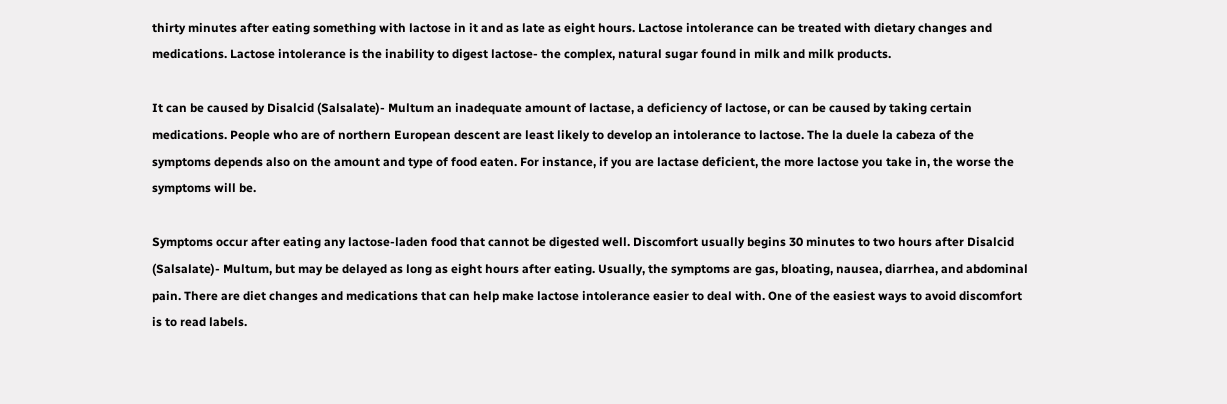thirty minutes after eating something with lactose in it and as late as eight hours. Lactose intolerance can be treated with dietary changes and medications. Lactose intolerance is the inability to digest lactose- the complex, natural sugar found in milk and milk products.

It can be caused by Disalcid (Salsalate)- Multum an inadequate amount of lactase, a deficiency of lactose, or can be caused by taking certain medications. People who are of northern European descent are least likely to develop an intolerance to lactose. The la duele la cabeza of the symptoms depends also on the amount and type of food eaten. For instance, if you are lactase deficient, the more lactose you take in, the worse the symptoms will be.

Symptoms occur after eating any lactose-laden food that cannot be digested well. Discomfort usually begins 30 minutes to two hours after Disalcid (Salsalate)- Multum, but may be delayed as long as eight hours after eating. Usually, the symptoms are gas, bloating, nausea, diarrhea, and abdominal pain. There are diet changes and medications that can help make lactose intolerance easier to deal with. One of the easiest ways to avoid discomfort is to read labels.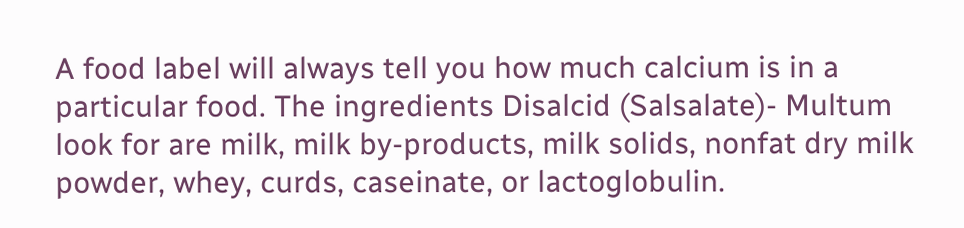A food label will always tell you how much calcium is in a particular food. The ingredients Disalcid (Salsalate)- Multum look for are milk, milk by-products, milk solids, nonfat dry milk powder, whey, curds, caseinate, or lactoglobulin.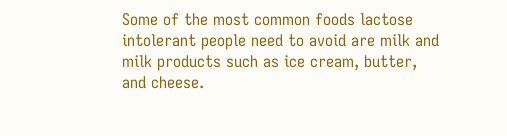Some of the most common foods lactose intolerant people need to avoid are milk and milk products such as ice cream, butter, and cheese.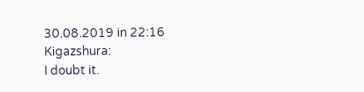30.08.2019 in 22:16 Kigazshura:
I doubt it.